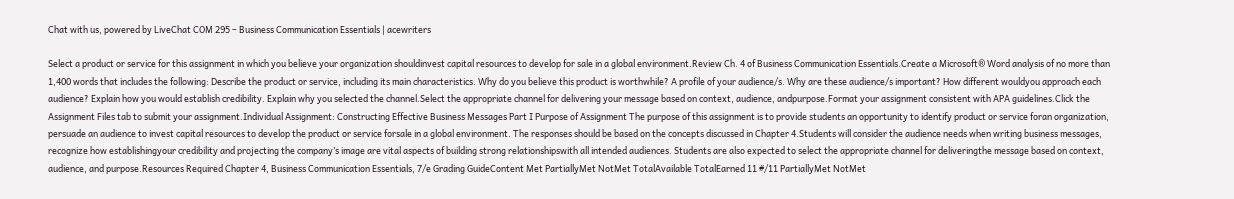Chat with us, powered by LiveChat COM 295 – Business Communication Essentials | acewriters

Select a product or service for this assignment in which you believe your organization shouldinvest capital resources to develop for sale in a global environment.Review Ch. 4 of Business Communication Essentials.Create a Microsoft® Word analysis of no more than 1,400 words that includes the following: Describe the product or service, including its main characteristics. Why do you believe this product is worthwhile? A profile of your audience/s. Why are these audience/s important? How different wouldyou approach each audience? Explain how you would establish credibility. Explain why you selected the channel.Select the appropriate channel for delivering your message based on context, audience, andpurpose.Format your assignment consistent with APA guidelines.Click the Assignment Files tab to submit your assignment.Individual Assignment: Constructing Effective Business Messages Part I Purpose of Assignment The purpose of this assignment is to provide students an opportunity to identify product or service foran organization, persuade an audience to invest capital resources to develop the product or service forsale in a global environment. The responses should be based on the concepts discussed in Chapter 4.Students will consider the audience needs when writing business messages, recognize how establishingyour credibility and projecting the company’s image are vital aspects of building strong relationshipswith all intended audiences. Students are also expected to select the appropriate channel for deliveringthe message based on context, audience, and purpose.Resources Required Chapter 4, Business Communication Essentials, 7/e Grading GuideContent Met PartiallyMet NotMet TotalAvailable TotalEarned 11 #/11 PartiallyMet NotMet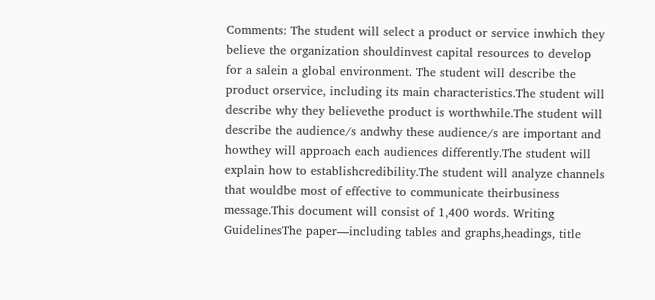Comments: The student will select a product or service inwhich they believe the organization shouldinvest capital resources to develop for a salein a global environment. The student will describe the product orservice, including its main characteristics.The student will describe why they believethe product is worthwhile.The student will describe the audience/s andwhy these audience/s are important and howthey will approach each audiences differently.The student will explain how to establishcredibility.The student will analyze channels that wouldbe most of effective to communicate theirbusiness message.This document will consist of 1,400 words. Writing GuidelinesThe paper—including tables and graphs,headings, title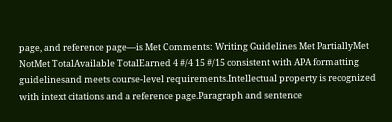page, and reference page—is Met Comments: Writing Guidelines Met PartiallyMet NotMet TotalAvailable TotalEarned 4 #/4 15 #/15 consistent with APA formatting guidelinesand meets course-level requirements.Intellectual property is recognized with intext citations and a reference page.Paragraph and sentence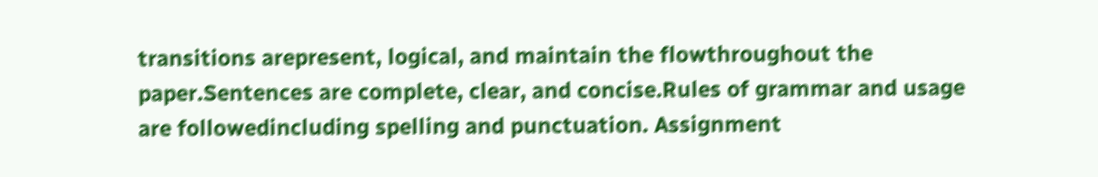transitions arepresent, logical, and maintain the flowthroughout the paper.Sentences are complete, clear, and concise.Rules of grammar and usage are followedincluding spelling and punctuation. Assignment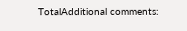TotalAdditional comments: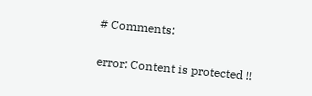# Comments:

error: Content is protected !!